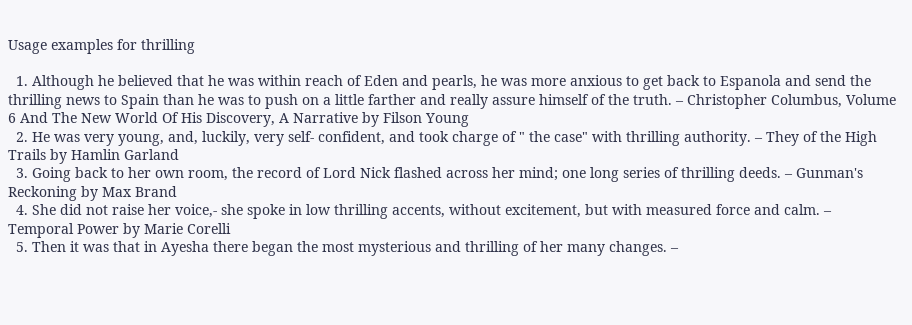Usage examples for thrilling

  1. Although he believed that he was within reach of Eden and pearls, he was more anxious to get back to Espanola and send the thrilling news to Spain than he was to push on a little farther and really assure himself of the truth. – Christopher Columbus, Volume 6 And The New World Of His Discovery, A Narrative by Filson Young
  2. He was very young, and, luckily, very self- confident, and took charge of " the case" with thrilling authority. – They of the High Trails by Hamlin Garland
  3. Going back to her own room, the record of Lord Nick flashed across her mind; one long series of thrilling deeds. – Gunman's Reckoning by Max Brand
  4. She did not raise her voice,- she spoke in low thrilling accents, without excitement, but with measured force and calm. – Temporal Power by Marie Corelli
  5. Then it was that in Ayesha there began the most mysterious and thrilling of her many changes. –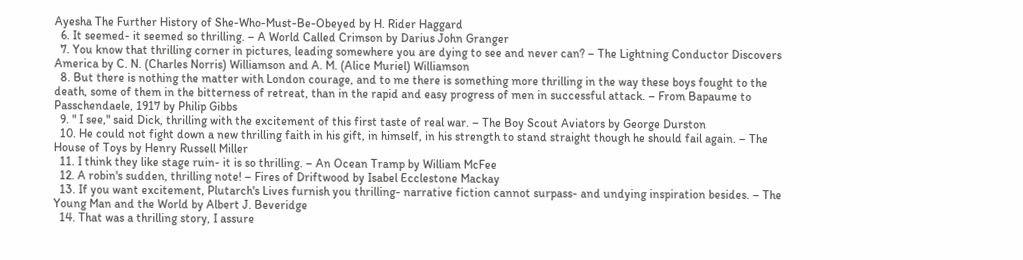Ayesha The Further History of She-Who-Must-Be-Obeyed by H. Rider Haggard
  6. It seemed- it seemed so thrilling. – A World Called Crimson by Darius John Granger
  7. You know that thrilling corner in pictures, leading somewhere you are dying to see and never can? – The Lightning Conductor Discovers America by C. N. (Charles Norris) Williamson and A. M. (Alice Muriel) Williamson
  8. But there is nothing the matter with London courage, and to me there is something more thrilling in the way these boys fought to the death, some of them in the bitterness of retreat, than in the rapid and easy progress of men in successful attack. – From Bapaume to Passchendaele, 1917 by Philip Gibbs
  9. " I see," said Dick, thrilling with the excitement of this first taste of real war. – The Boy Scout Aviators by George Durston
  10. He could not fight down a new thrilling faith in his gift, in himself, in his strength to stand straight though he should fail again. – The House of Toys by Henry Russell Miller
  11. I think they like stage ruin- it is so thrilling. – An Ocean Tramp by William McFee
  12. A robin's sudden, thrilling note! – Fires of Driftwood by Isabel Ecclestone Mackay
  13. If you want excitement, Plutarch's Lives furnish you thrilling- narrative fiction cannot surpass- and undying inspiration besides. – The Young Man and the World by Albert J. Beveridge
  14. That was a thrilling story, I assure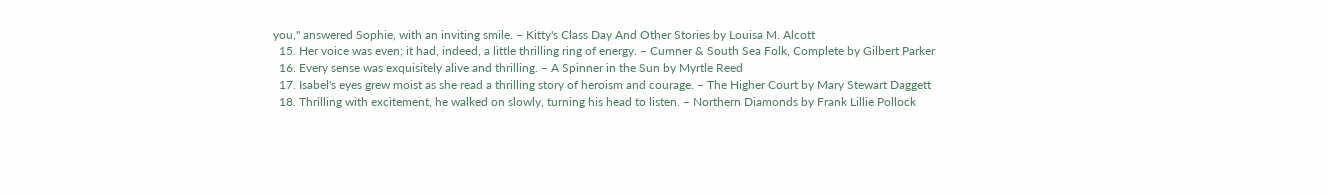you," answered Sophie, with an inviting smile. – Kitty's Class Day And Other Stories by Louisa M. Alcott
  15. Her voice was even; it had, indeed, a little thrilling ring of energy. – Cumner & South Sea Folk, Complete by Gilbert Parker
  16. Every sense was exquisitely alive and thrilling. – A Spinner in the Sun by Myrtle Reed
  17. Isabel's eyes grew moist as she read a thrilling story of heroism and courage. – The Higher Court by Mary Stewart Daggett
  18. Thrilling with excitement, he walked on slowly, turning his head to listen. – Northern Diamonds by Frank Lillie Pollock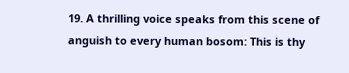19. A thrilling voice speaks from this scene of anguish to every human bosom: This is thy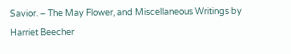Savior. – The May Flower, and Miscellaneous Writings by Harriet Beecher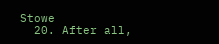Stowe
  20. After all,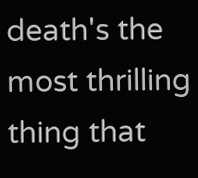death's the most thrilling thing that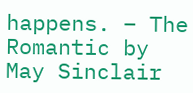happens. – The Romantic by May Sinclair